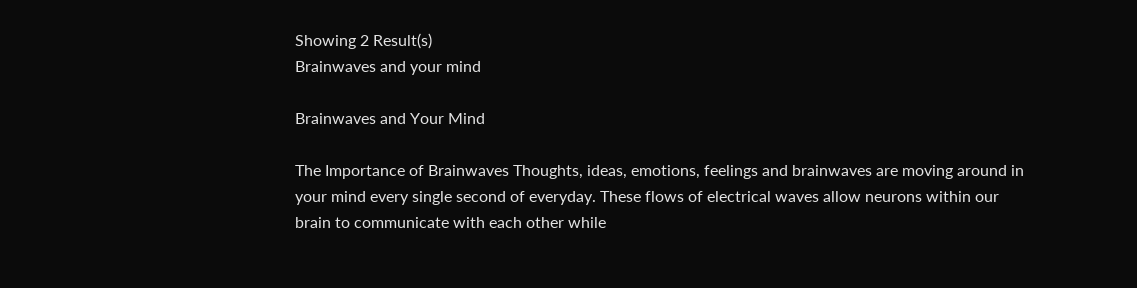Showing 2 Result(s)
Brainwaves and your mind

Brainwaves and Your Mind

The Importance of Brainwaves Thoughts, ideas, emotions, feelings and brainwaves are moving around in your mind every single second of everyday. These flows of electrical waves allow neurons within our brain to communicate with each other while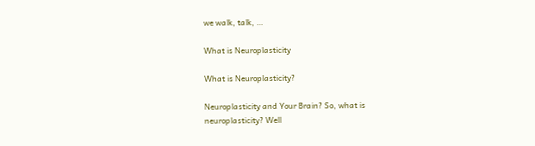we walk, talk, …

What is Neuroplasticity

What is Neuroplasticity?

Neuroplasticity and Your Brain? So, what is neuroplasticity? Well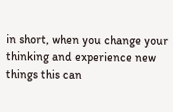in short, when you change your thinking and experience new things this can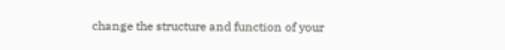change the structure and function of your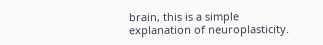brain, this is a simple explanation of neuroplasticity.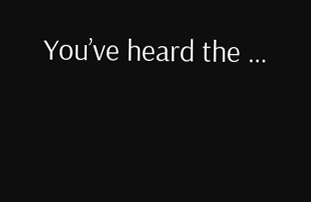You’ve heard the …